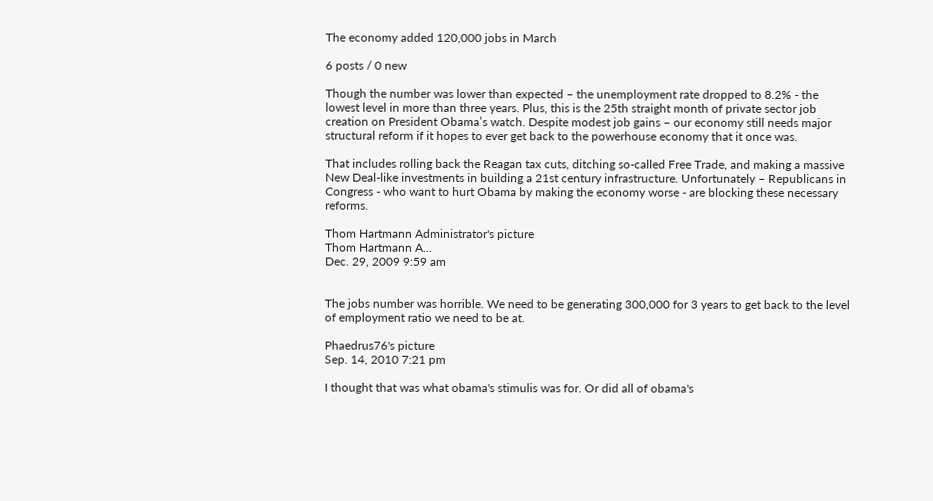The economy added 120,000 jobs in March

6 posts / 0 new

Though the number was lower than expected – the unemployment rate dropped to 8.2% - the lowest level in more than three years. Plus, this is the 25th straight month of private sector job creation on President Obama’s watch. Despite modest job gains – our economy still needs major structural reform if it hopes to ever get back to the powerhouse economy that it once was.

That includes rolling back the Reagan tax cuts, ditching so-called Free Trade, and making a massive New Deal-like investments in building a 21st century infrastructure. Unfortunately – Republicans in Congress - who want to hurt Obama by making the economy worse - are blocking these necessary reforms.

Thom Hartmann Administrator's picture
Thom Hartmann A...
Dec. 29, 2009 9:59 am


The jobs number was horrible. We need to be generating 300,000 for 3 years to get back to the level of employment ratio we need to be at.

Phaedrus76's picture
Sep. 14, 2010 7:21 pm

I thought that was what obama's stimulis was for. Or did all of obama's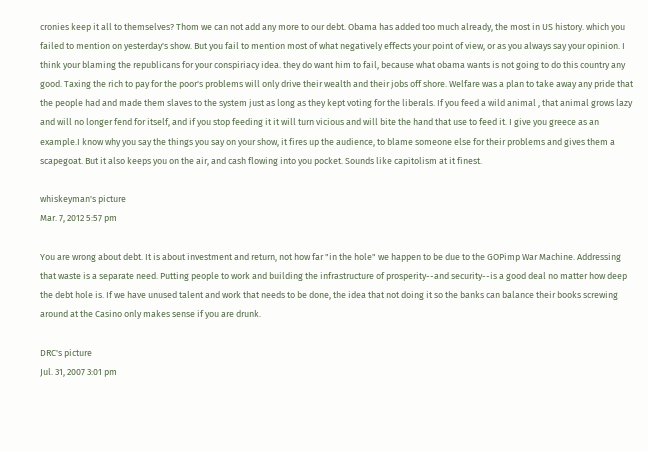cronies keep it all to themselves? Thom we can not add any more to our debt. Obama has added too much already, the most in US history. which you failed to mention on yesterday's show. But you fail to mention most of what negatively effects your point of view, or as you always say your opinion. I think your blaming the republicans for your conspiriacy idea. they do want him to fail, because what obama wants is not going to do this country any good. Taxing the rich to pay for the poor's problems will only drive their wealth and their jobs off shore. Welfare was a plan to take away any pride that the people had and made them slaves to the system just as long as they kept voting for the liberals. If you feed a wild animal , that animal grows lazy and will no longer fend for itself, and if you stop feeding it it will turn vicious and will bite the hand that use to feed it. I give you greece as an example.I know why you say the things you say on your show, it fires up the audience, to blame someone else for their problems and gives them a scapegoat. But it also keeps you on the air, and cash flowing into you pocket. Sounds like capitolism at it finest.

whiskeyman's picture
Mar. 7, 2012 5:57 pm

You are wrong about debt. It is about investment and return, not how far "in the hole" we happen to be due to the GOPimp War Machine. Addressing that waste is a separate need. Putting people to work and building the infrastructure of prosperity--and security--is a good deal no matter how deep the debt hole is. If we have unused talent and work that needs to be done, the idea that not doing it so the banks can balance their books screwing around at the Casino only makes sense if you are drunk.

DRC's picture
Jul. 31, 2007 3:01 pm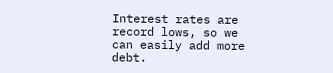Interest rates are record lows, so we can easily add more debt.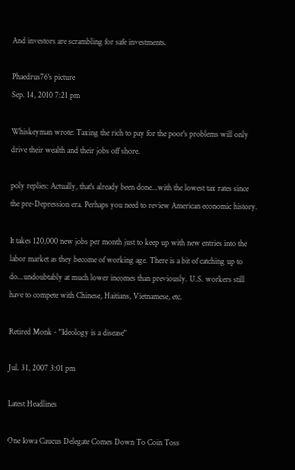And investors are scrambling for safe investments.

Phaedrus76's picture
Sep. 14, 2010 7:21 pm

Whiskeyman wrote: Taxing the rich to pay for the poor's problems will only drive their wealth and their jobs off shore.

poly replies: Actually, that's already been done...with the lowest tax rates since the pre-Depression era. Perhaps you need to review American economic history.

It takes 120,000 new jobs per month just to keep up with new entries into the labor market as they become of working age. There is a bit of catching up to do...undoubtably at much lower incomes than previously. U.S. workers still have to compete with Chinese, Haitians, Vietnamese, etc.

Retired Monk - "Ideology is a disease"

Jul. 31, 2007 3:01 pm

Latest Headlines

One Iowa Caucus Delegate Comes Down To Coin Toss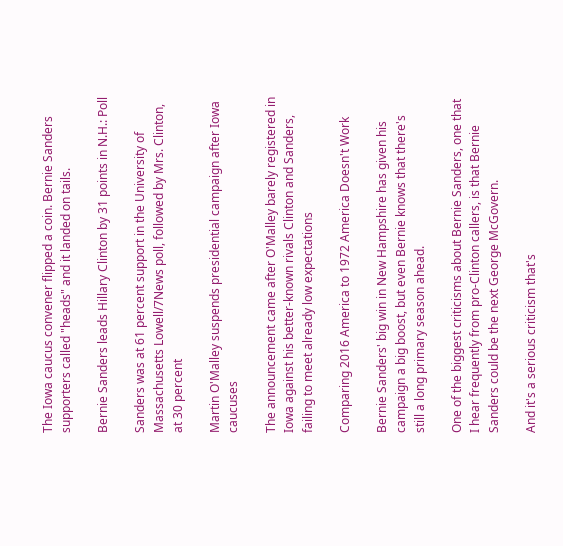The Iowa caucus convener flipped a coin. Bernie Sanders supporters called "heads" and it landed on tails.

Bernie Sanders leads Hillary Clinton by 31 points in N.H.: Poll

Sanders was at 61 percent support in the University of Massachusetts Lowell/7News poll, followed by Mrs. Clinton, at 30 percent

Martin O'Malley suspends presidential campaign after Iowa caucuses

The announcement came after O'Malley barely registered in Iowa against his better-known rivals Clinton and Sanders, failing to meet already low expectations

Comparing 2016 America to 1972 America Doesn't Work

Bernie Sanders' big win in New Hampshire has given his campaign a big boost, but even Bernie knows that there's still a long primary season ahead.

One of the biggest criticisms about Bernie Sanders, one that I hear frequently from pro-Clinton callers, is that Bernie Sanders could be the next George McGovern.

And it's a serious criticism that's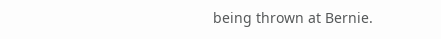being thrown at Bernie.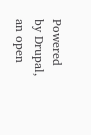Powered by Drupal, an open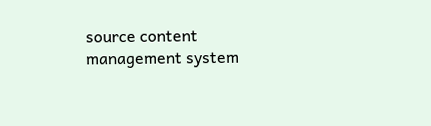source content management system